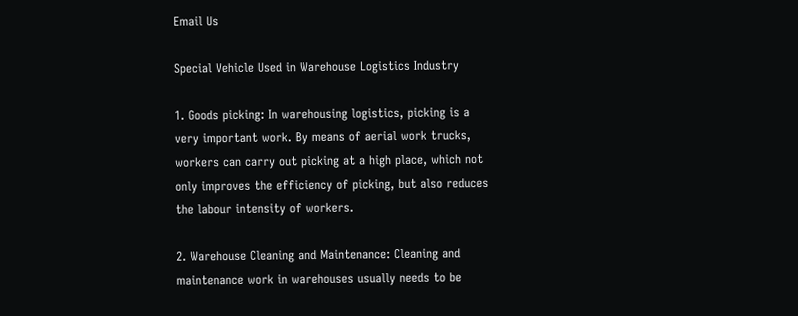Email Us

Special Vehicle Used in Warehouse Logistics Industry

1. Goods picking: In warehousing logistics, picking is a very important work. By means of aerial work trucks, workers can carry out picking at a high place, which not only improves the efficiency of picking, but also reduces the labour intensity of workers.

2. Warehouse Cleaning and Maintenance: Cleaning and maintenance work in warehouses usually needs to be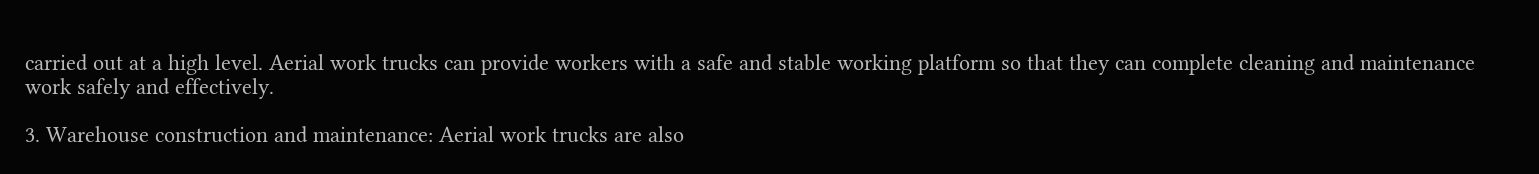carried out at a high level. Aerial work trucks can provide workers with a safe and stable working platform so that they can complete cleaning and maintenance work safely and effectively.

3. Warehouse construction and maintenance: Aerial work trucks are also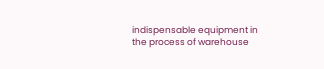indispensable equipment in the process of warehouse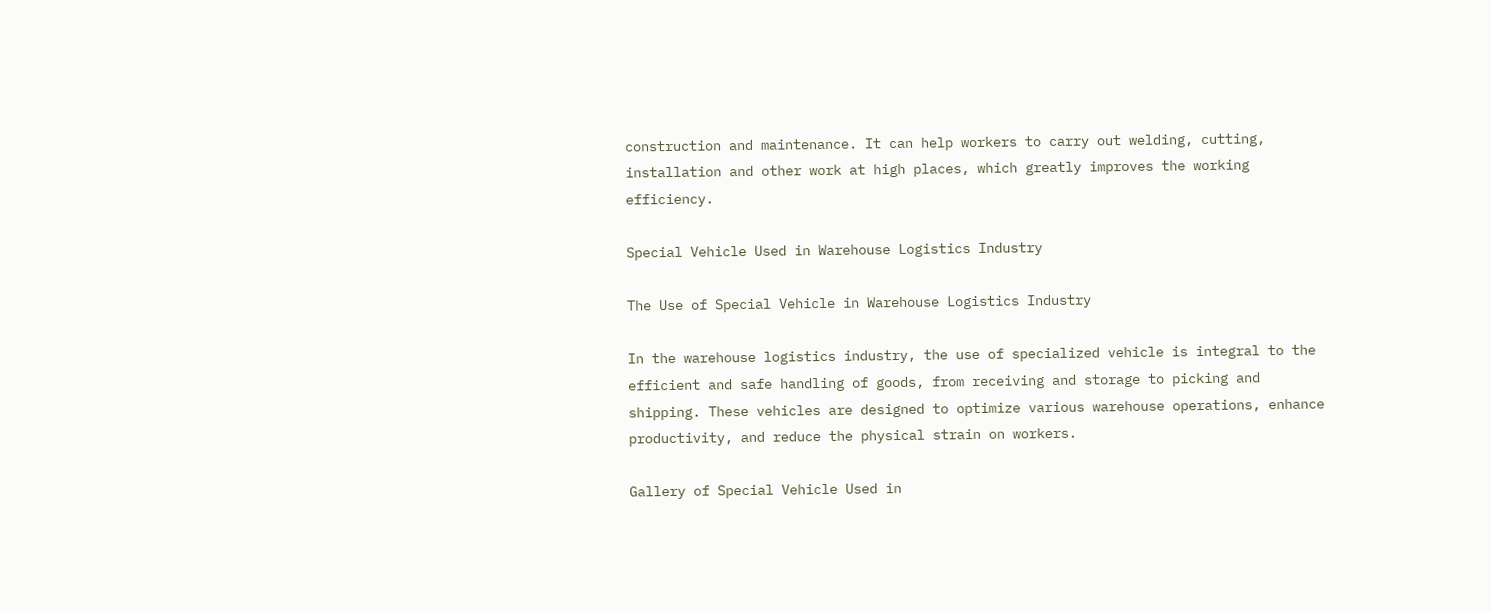construction and maintenance. It can help workers to carry out welding, cutting, installation and other work at high places, which greatly improves the working efficiency.

Special Vehicle Used in Warehouse Logistics Industry

The Use of Special Vehicle in Warehouse Logistics Industry

In the warehouse logistics industry, the use of specialized vehicle is integral to the efficient and safe handling of goods, from receiving and storage to picking and shipping. These vehicles are designed to optimize various warehouse operations, enhance productivity, and reduce the physical strain on workers.

Gallery of Special Vehicle Used in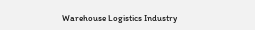Warehouse Logistics Industry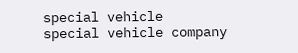special vehicle
special vehicle company